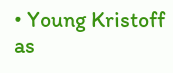• Young Kristoff as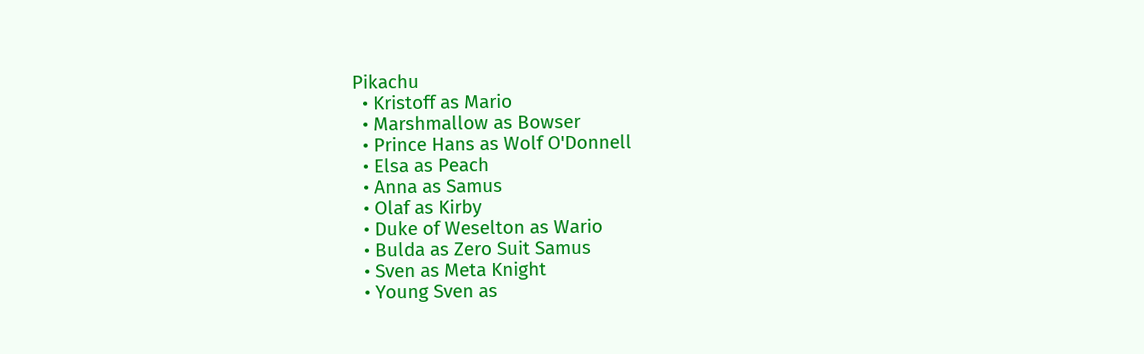Pikachu
  • Kristoff as Mario
  • Marshmallow as Bowser
  • Prince Hans as Wolf O'Donnell
  • Elsa as Peach
  • Anna as Samus
  • Olaf as Kirby
  • Duke of Weselton as Wario
  • Bulda as Zero Suit Samus
  • Sven as Meta Knight
  • Young Sven as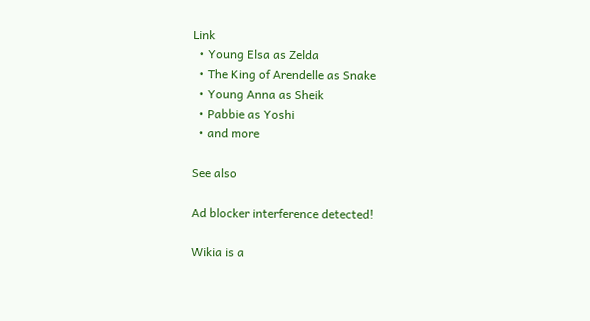Link
  • Young Elsa as Zelda
  • The King of Arendelle as Snake
  • Young Anna as Sheik
  • Pabbie as Yoshi
  • and more

See also

Ad blocker interference detected!

Wikia is a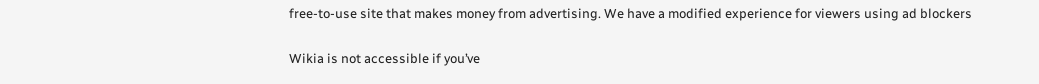free-to-use site that makes money from advertising. We have a modified experience for viewers using ad blockers

Wikia is not accessible if you’ve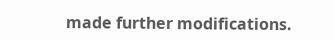made further modifications.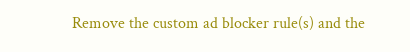Remove the custom ad blocker rule(s) and the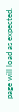page will load as expected.